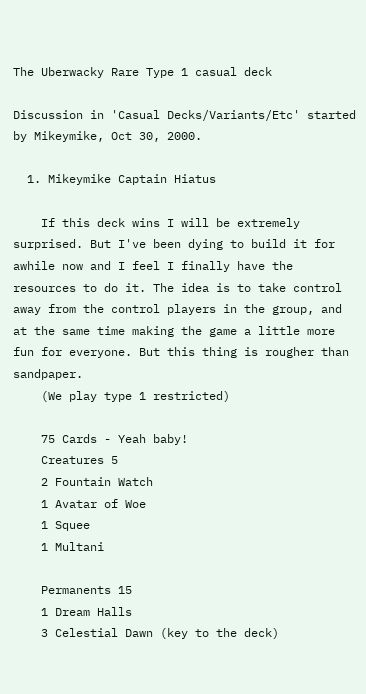The Uberwacky Rare Type 1 casual deck

Discussion in 'Casual Decks/Variants/Etc' started by Mikeymike, Oct 30, 2000.

  1. Mikeymike Captain Hiatus

    If this deck wins I will be extremely surprised. But I've been dying to build it for awhile now and I feel I finally have the resources to do it. The idea is to take control away from the control players in the group, and at the same time making the game a little more fun for everyone. But this thing is rougher than sandpaper.
    (We play type 1 restricted)

    75 Cards - Yeah baby!
    Creatures 5
    2 Fountain Watch
    1 Avatar of Woe
    1 Squee
    1 Multani

    Permanents 15
    1 Dream Halls
    3 Celestial Dawn (key to the deck)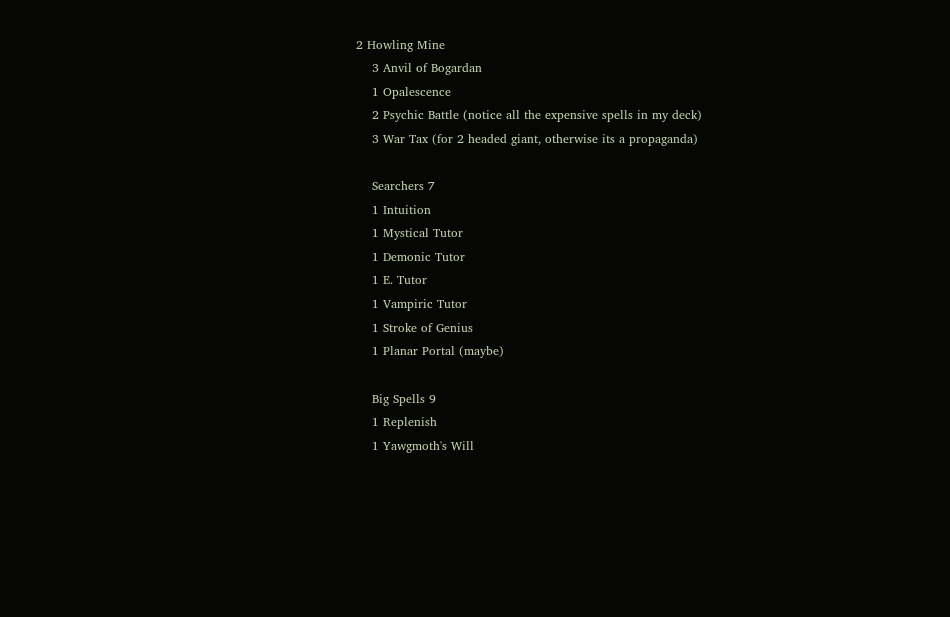2 Howling Mine
    3 Anvil of Bogardan
    1 Opalescence
    2 Psychic Battle (notice all the expensive spells in my deck)
    3 War Tax (for 2 headed giant, otherwise its a propaganda)

    Searchers 7
    1 Intuition
    1 Mystical Tutor
    1 Demonic Tutor
    1 E. Tutor
    1 Vampiric Tutor
    1 Stroke of Genius
    1 Planar Portal (maybe)

    Big Spells 9
    1 Replenish
    1 Yawgmoth's Will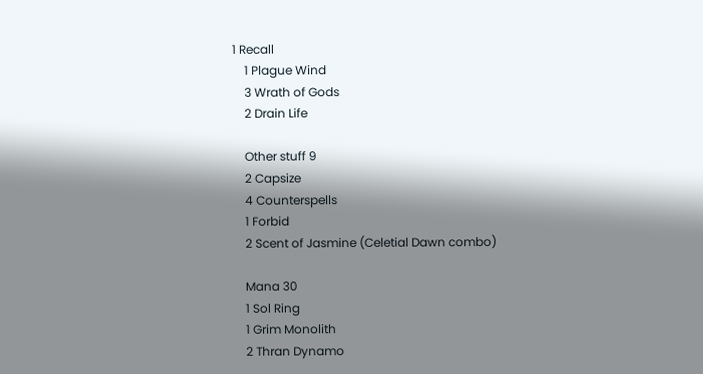1 Recall
    1 Plague Wind
    3 Wrath of Gods
    2 Drain Life

    Other stuff 9
    2 Capsize
    4 Counterspells
    1 Forbid
    2 Scent of Jasmine (Celetial Dawn combo)

    Mana 30
    1 Sol Ring
    1 Grim Monolith
    2 Thran Dynamo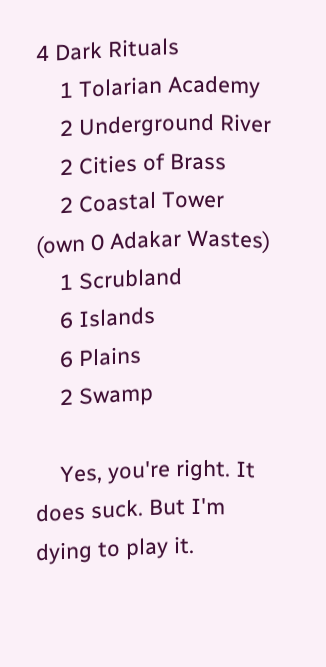4 Dark Rituals
    1 Tolarian Academy
    2 Underground River
    2 Cities of Brass
    2 Coastal Tower (own 0 Adakar Wastes)
    1 Scrubland
    6 Islands
    6 Plains
    2 Swamp

    Yes, you're right. It does suck. But I'm dying to play it.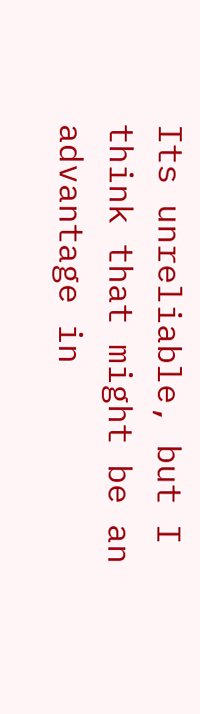Its unreliable, but I think that might be an advantage in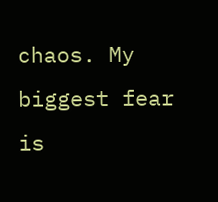chaos. My biggest fear is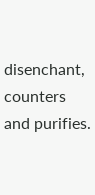disenchant, counters and purifies.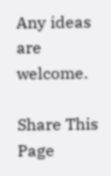Any ideas are welcome.

Share This Page